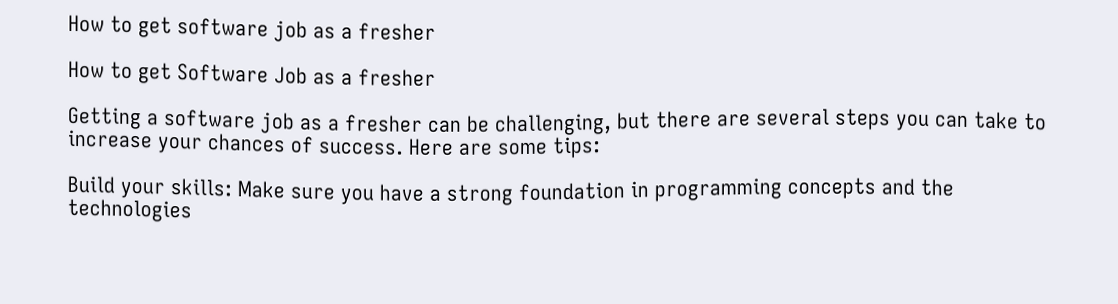How to get software job as a fresher

How to get Software Job as a fresher

Getting a software job as a fresher can be challenging, but there are several steps you can take to increase your chances of success. Here are some tips:

Build your skills: Make sure you have a strong foundation in programming concepts and the technologies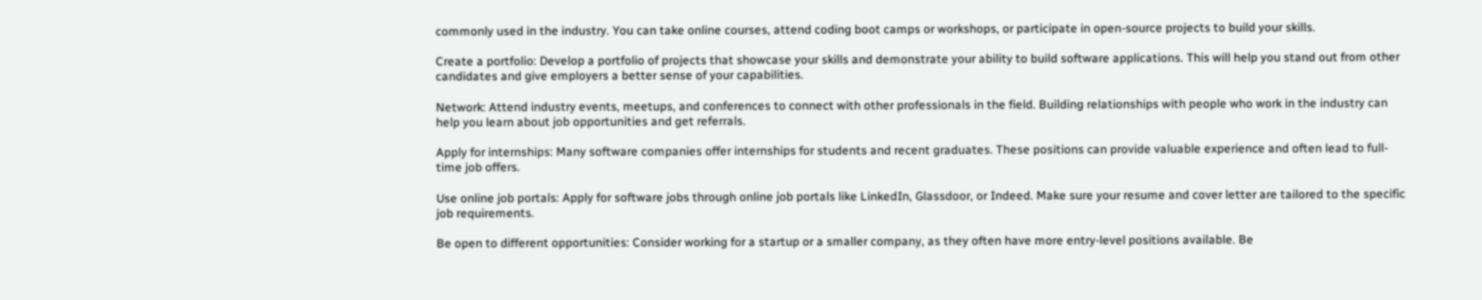commonly used in the industry. You can take online courses, attend coding boot camps or workshops, or participate in open-source projects to build your skills.

Create a portfolio: Develop a portfolio of projects that showcase your skills and demonstrate your ability to build software applications. This will help you stand out from other candidates and give employers a better sense of your capabilities.

Network: Attend industry events, meetups, and conferences to connect with other professionals in the field. Building relationships with people who work in the industry can help you learn about job opportunities and get referrals.

Apply for internships: Many software companies offer internships for students and recent graduates. These positions can provide valuable experience and often lead to full-time job offers.

Use online job portals: Apply for software jobs through online job portals like LinkedIn, Glassdoor, or Indeed. Make sure your resume and cover letter are tailored to the specific job requirements.

Be open to different opportunities: Consider working for a startup or a smaller company, as they often have more entry-level positions available. Be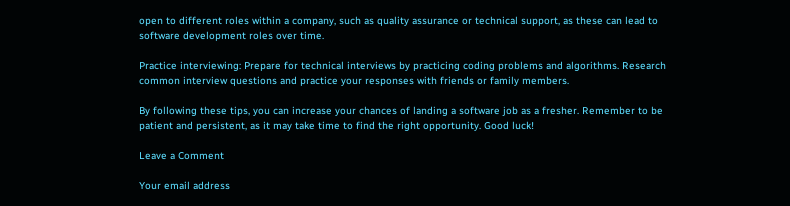open to different roles within a company, such as quality assurance or technical support, as these can lead to software development roles over time.

Practice interviewing: Prepare for technical interviews by practicing coding problems and algorithms. Research common interview questions and practice your responses with friends or family members.

By following these tips, you can increase your chances of landing a software job as a fresher. Remember to be patient and persistent, as it may take time to find the right opportunity. Good luck!

Leave a Comment

Your email address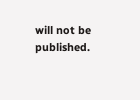will not be published.